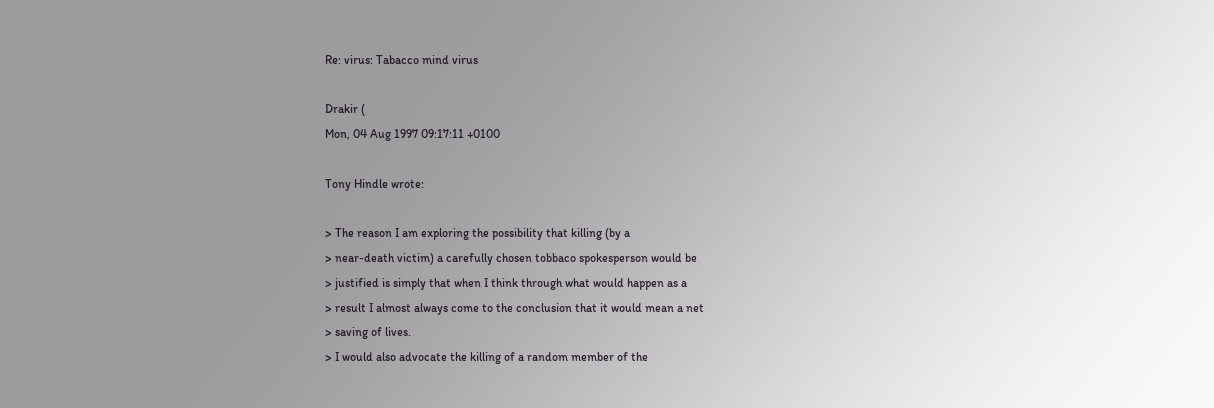Re: virus: Tabacco mind virus

Drakir (
Mon, 04 Aug 1997 09:17:11 +0100

Tony Hindle wrote:

> The reason I am exploring the possibility that killing (by a
> near-death victim) a carefully chosen tobbaco spokesperson would be
> justified is simply that when I think through what would happen as a
> result I almost always come to the conclusion that it would mean a net
> saving of lives.
> I would also advocate the killing of a random member of the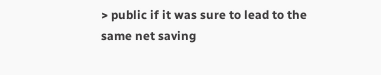> public if it was sure to lead to the same net saving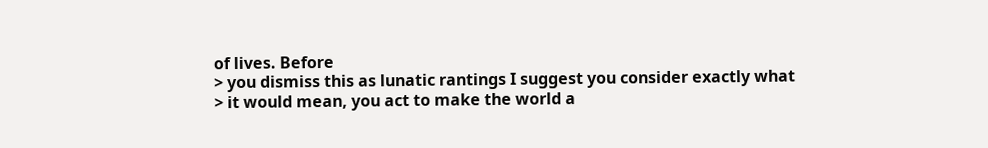of lives. Before
> you dismiss this as lunatic rantings I suggest you consider exactly what
> it would mean, you act to make the world a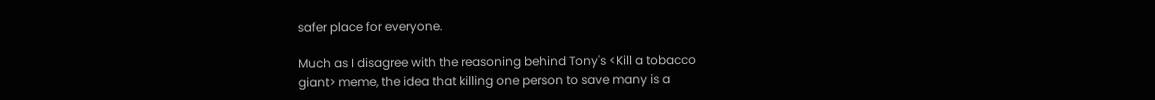safer place for everyone.

Much as I disagree with the reasoning behind Tony's <Kill a tobacco
giant> meme, the idea that killing one person to save many is a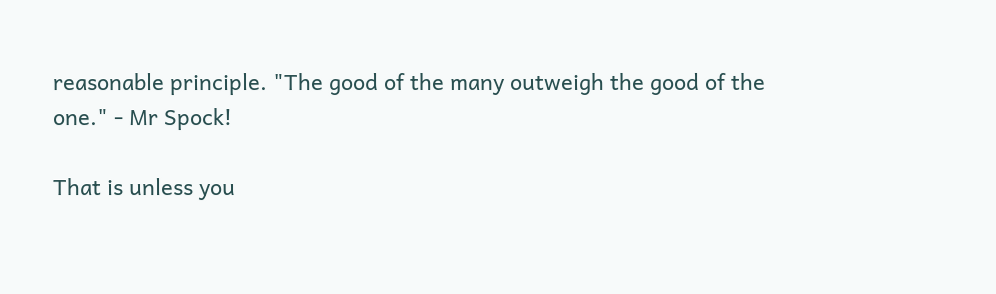reasonable principle. "The good of the many outweigh the good of the
one." - Mr Spock!

That is unless you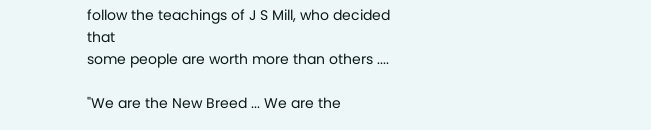follow the teachings of J S Mill, who decided that
some people are worth more than others ....

"We are the New Breed ... We are the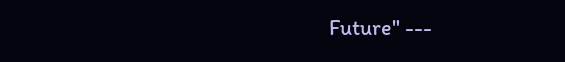Future" ---